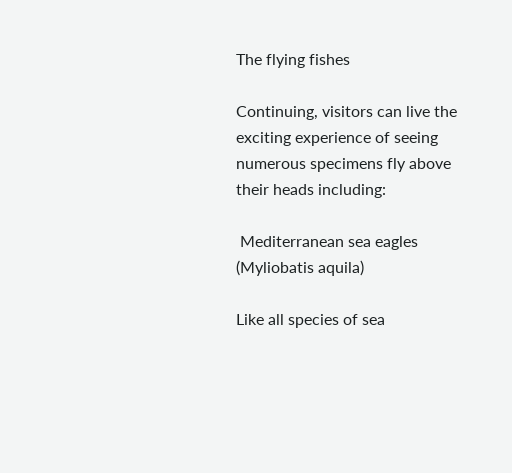The flying fishes

Continuing, visitors can live the exciting experience of seeing numerous specimens fly above their heads including:

 Mediterranean sea eagles (Myliobatis aquila)

Like all species of sea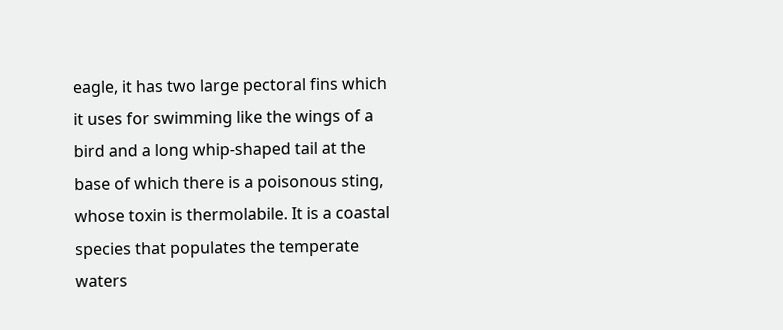eagle, it has two large pectoral fins which it uses for swimming like the wings of a bird and a long whip-shaped tail at the base of which there is a poisonous sting, whose toxin is thermolabile. It is a coastal species that populates the temperate waters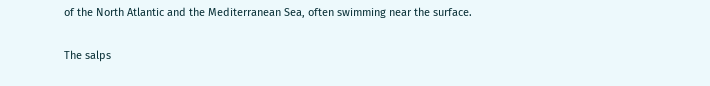of the North Atlantic and the Mediterranean Sea, often swimming near the surface.

The salps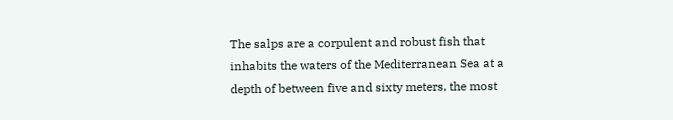The salps are a corpulent and robust fish that inhabits the waters of the Mediterranean Sea at a depth of between five and sixty meters, the most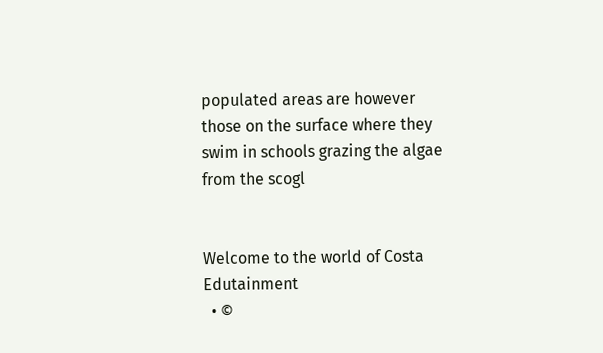populated areas are however those on the surface where they swim in schools grazing the algae from the scogl


Welcome to the world of Costa Edutainment
  • ©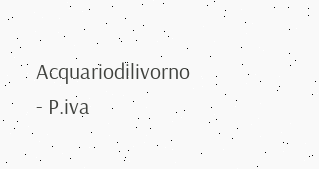Acquariodilivorno - P.iva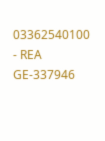03362540100 - REA GE-337946